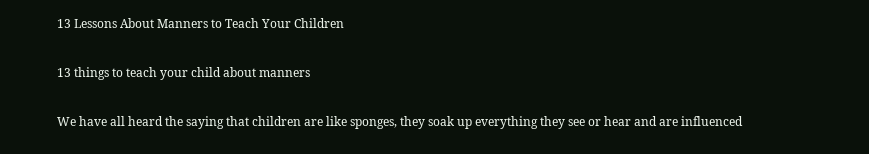13 Lessons About Manners to Teach Your Children

13 things to teach your child about manners

We have all heard the saying that children are like sponges, they soak up everything they see or hear and are influenced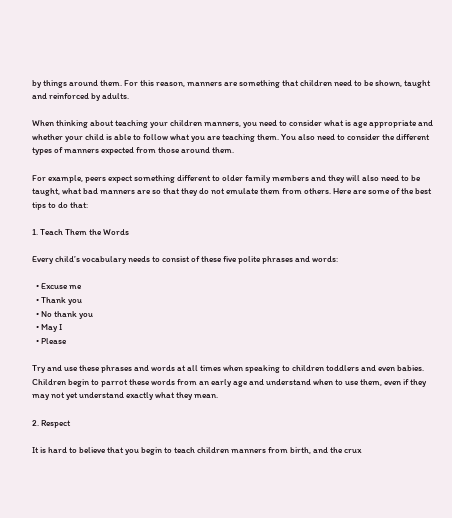by things around them. For this reason, manners are something that children need to be shown, taught and reinforced by adults.

When thinking about teaching your children manners, you need to consider what is age appropriate and whether your child is able to follow what you are teaching them. You also need to consider the different types of manners expected from those around them.

For example, peers expect something different to older family members and they will also need to be taught, what bad manners are so that they do not emulate them from others. Here are some of the best tips to do that:

1. Teach Them the Words

Every child’s vocabulary needs to consist of these five polite phrases and words:

  • Excuse me
  • Thank you
  • No thank you
  • May I
  • Please

Try and use these phrases and words at all times when speaking to children toddlers and even babies. Children begin to parrot these words from an early age and understand when to use them, even if they may not yet understand exactly what they mean.

2. Respect

It is hard to believe that you begin to teach children manners from birth, and the crux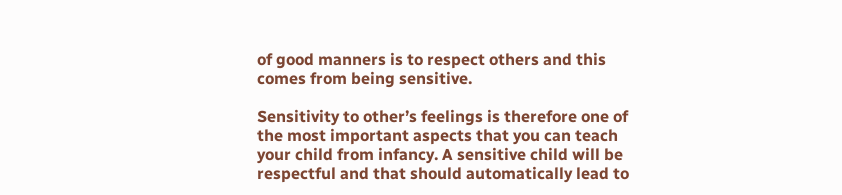of good manners is to respect others and this comes from being sensitive.

Sensitivity to other’s feelings is therefore one of the most important aspects that you can teach your child from infancy. A sensitive child will be respectful and that should automatically lead to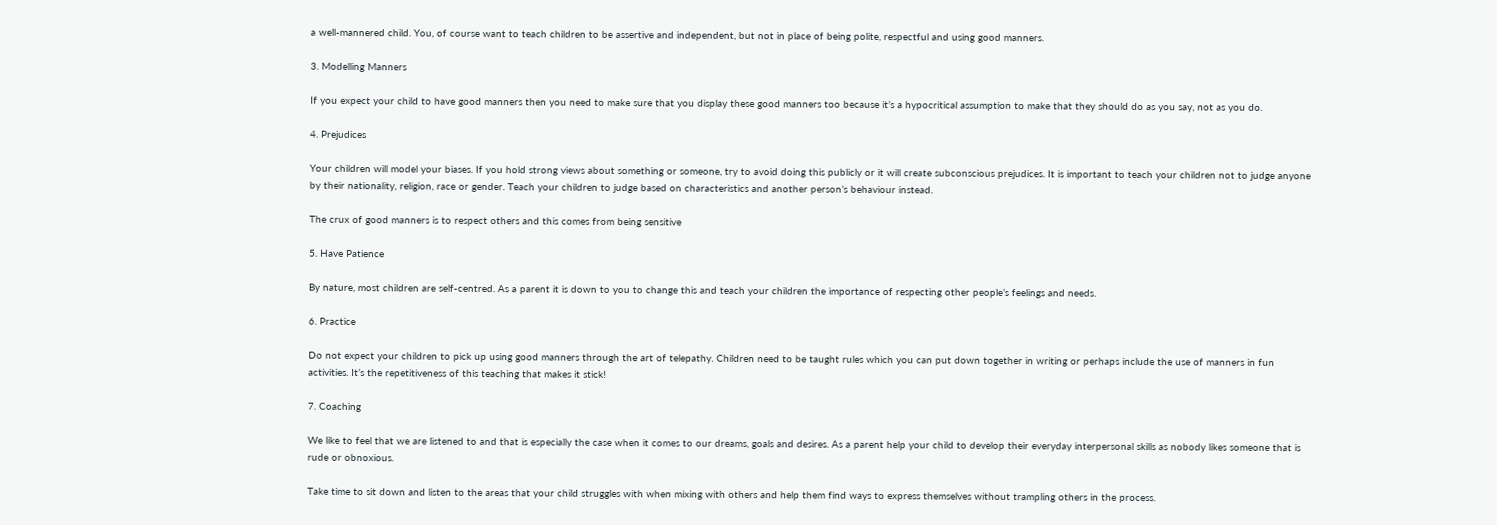a well-mannered child. You, of course want to teach children to be assertive and independent, but not in place of being polite, respectful and using good manners.

3. Modelling Manners

If you expect your child to have good manners then you need to make sure that you display these good manners too because it’s a hypocritical assumption to make that they should do as you say, not as you do.

4. Prejudices

Your children will model your biases. If you hold strong views about something or someone, try to avoid doing this publicly or it will create subconscious prejudices. It is important to teach your children not to judge anyone by their nationality, religion, race or gender. Teach your children to judge based on characteristics and another person’s behaviour instead.

The crux of good manners is to respect others and this comes from being sensitive

5. Have Patience

By nature, most children are self-centred. As a parent it is down to you to change this and teach your children the importance of respecting other people’s feelings and needs.

6. Practice

Do not expect your children to pick up using good manners through the art of telepathy. Children need to be taught rules which you can put down together in writing or perhaps include the use of manners in fun activities. It’s the repetitiveness of this teaching that makes it stick!

7. Coaching

We like to feel that we are listened to and that is especially the case when it comes to our dreams, goals and desires. As a parent help your child to develop their everyday interpersonal skills as nobody likes someone that is rude or obnoxious.

Take time to sit down and listen to the areas that your child struggles with when mixing with others and help them find ways to express themselves without trampling others in the process.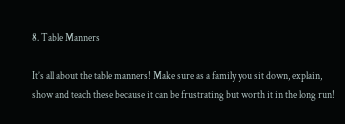8. Table Manners

It’s all about the table manners! Make sure as a family you sit down, explain, show and teach these because it can be frustrating but worth it in the long run!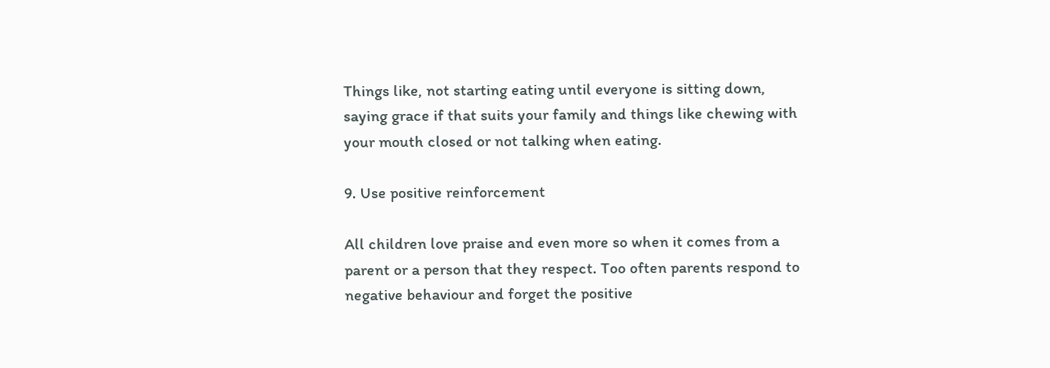Things like, not starting eating until everyone is sitting down, saying grace if that suits your family and things like chewing with your mouth closed or not talking when eating.

9. Use positive reinforcement

All children love praise and even more so when it comes from a parent or a person that they respect. Too often parents respond to negative behaviour and forget the positive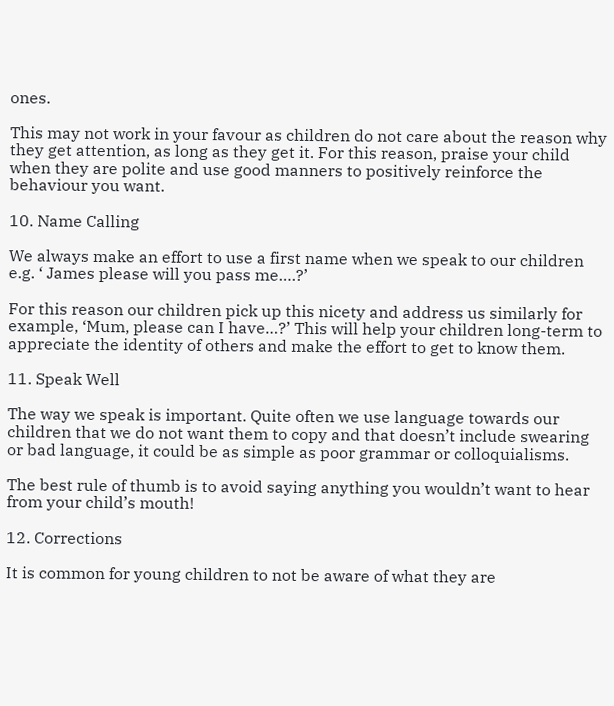ones.

This may not work in your favour as children do not care about the reason why they get attention, as long as they get it. For this reason, praise your child when they are polite and use good manners to positively reinforce the behaviour you want.

10. Name Calling

We always make an effort to use a first name when we speak to our children e.g. ‘ James please will you pass me….?’

For this reason our children pick up this nicety and address us similarly for example, ‘Mum, please can I have…?’ This will help your children long-term to appreciate the identity of others and make the effort to get to know them.

11. Speak Well

The way we speak is important. Quite often we use language towards our children that we do not want them to copy and that doesn’t include swearing or bad language, it could be as simple as poor grammar or colloquialisms.

The best rule of thumb is to avoid saying anything you wouldn’t want to hear from your child’s mouth!

12. Corrections

It is common for young children to not be aware of what they are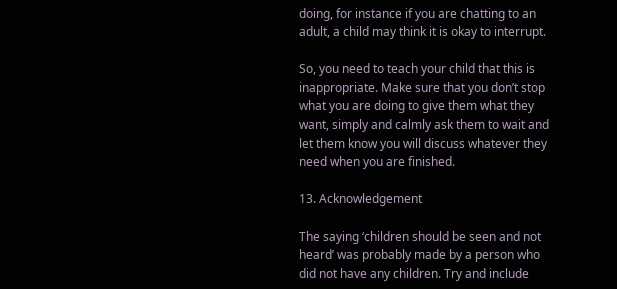doing, for instance if you are chatting to an adult, a child may think it is okay to interrupt.

So, you need to teach your child that this is inappropriate. Make sure that you don’t stop what you are doing to give them what they want, simply and calmly ask them to wait and let them know you will discuss whatever they need when you are finished.

13. Acknowledgement

The saying ‘children should be seen and not heard’ was probably made by a person who did not have any children. Try and include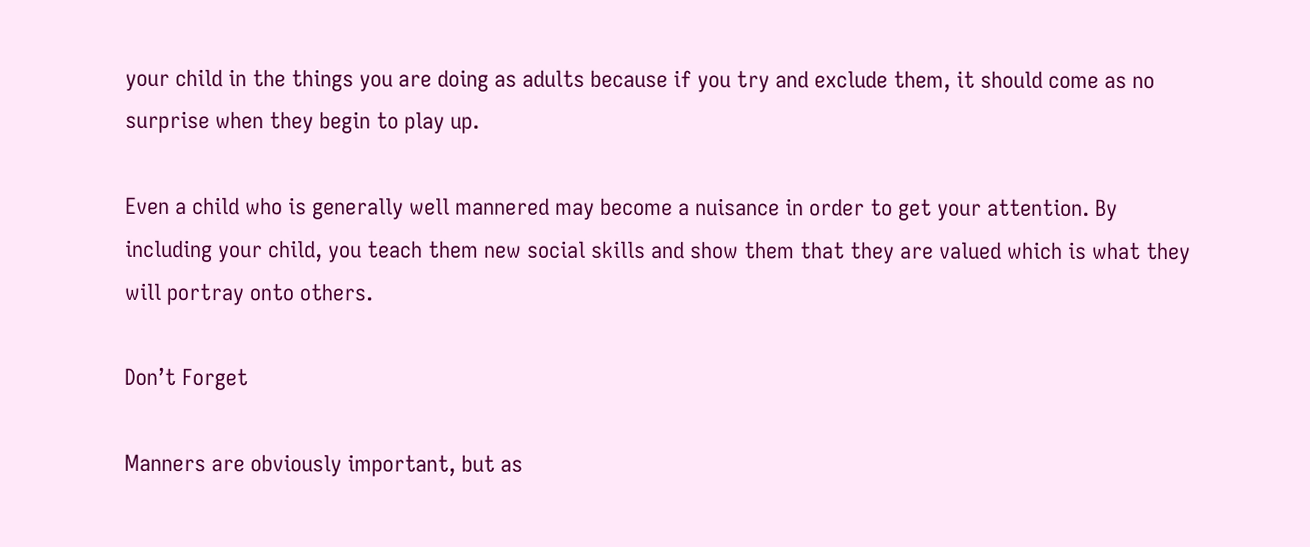your child in the things you are doing as adults because if you try and exclude them, it should come as no surprise when they begin to play up.

Even a child who is generally well mannered may become a nuisance in order to get your attention. By including your child, you teach them new social skills and show them that they are valued which is what they will portray onto others.

Don’t Forget

Manners are obviously important, but as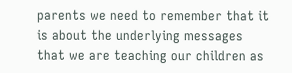parents we need to remember that it is about the underlying messages that we are teaching our children as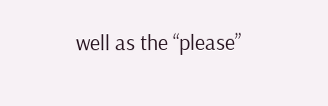well as the “please”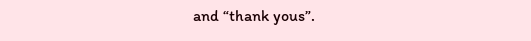and “thank yous”.